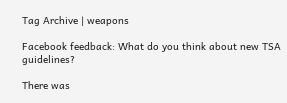Tag Archive | weapons

Facebook feedback: What do you think about new TSA guidelines?

There was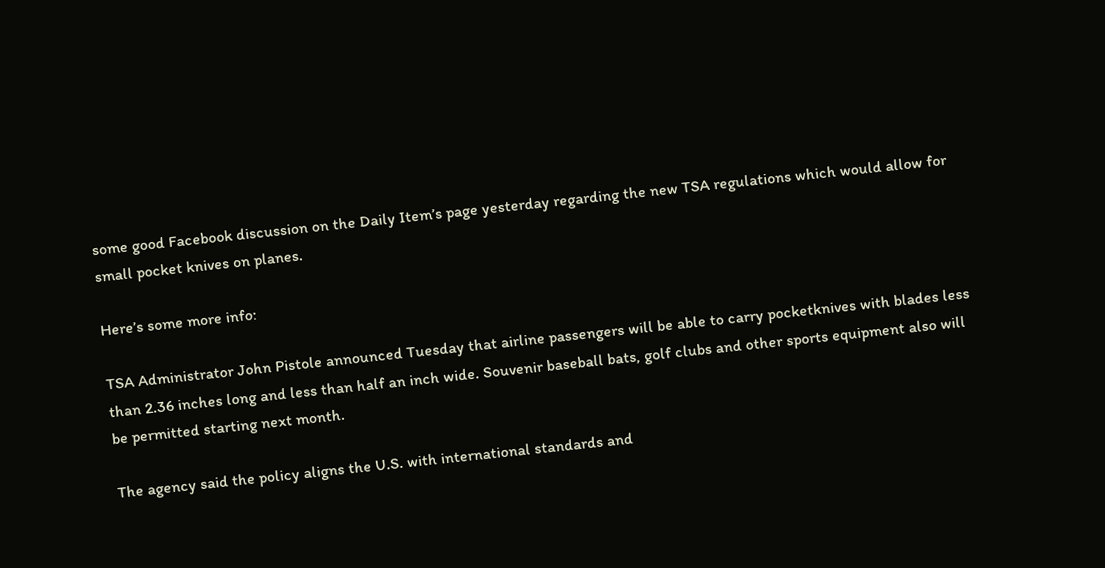some good Facebook discussion on the Daily Item’s page yesterday regarding the new TSA regulations which would allow for small pocket knives on planes.

Here’s some more info:

TSA Administrator John Pistole announced Tuesday that airline passengers will be able to carry pocketknives with blades less than 2.36 inches long and less than half an inch wide. Souvenir baseball bats, golf clubs and other sports equipment also will be permitted starting next month.

The agency said the policy aligns the U.S. with international standards and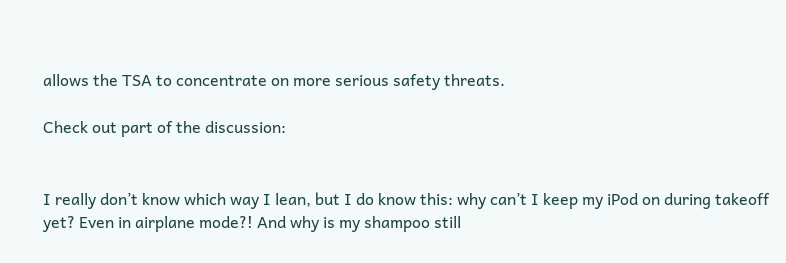allows the TSA to concentrate on more serious safety threats.

Check out part of the discussion:


I really don’t know which way I lean, but I do know this: why can’t I keep my iPod on during takeoff yet? Even in airplane mode?! And why is my shampoo still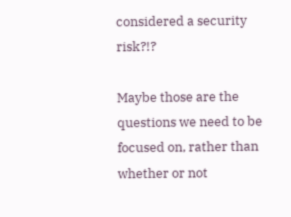considered a security risk?!?

Maybe those are the questions we need to be focused on, rather than whether or not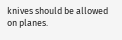knives should be allowed on planes.